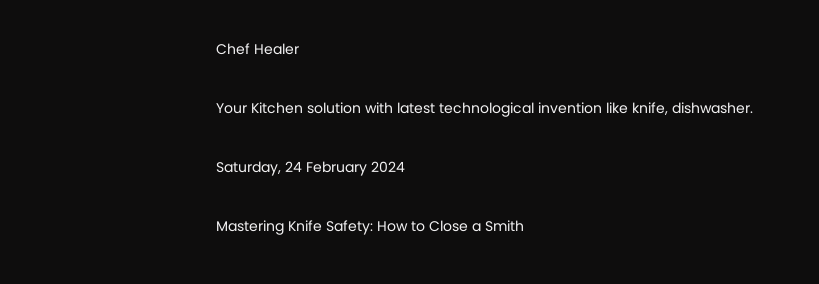Chef Healer

Your Kitchen solution with latest technological invention like knife, dishwasher.

Saturday, 24 February 2024

Mastering Knife Safety: How to Close a Smith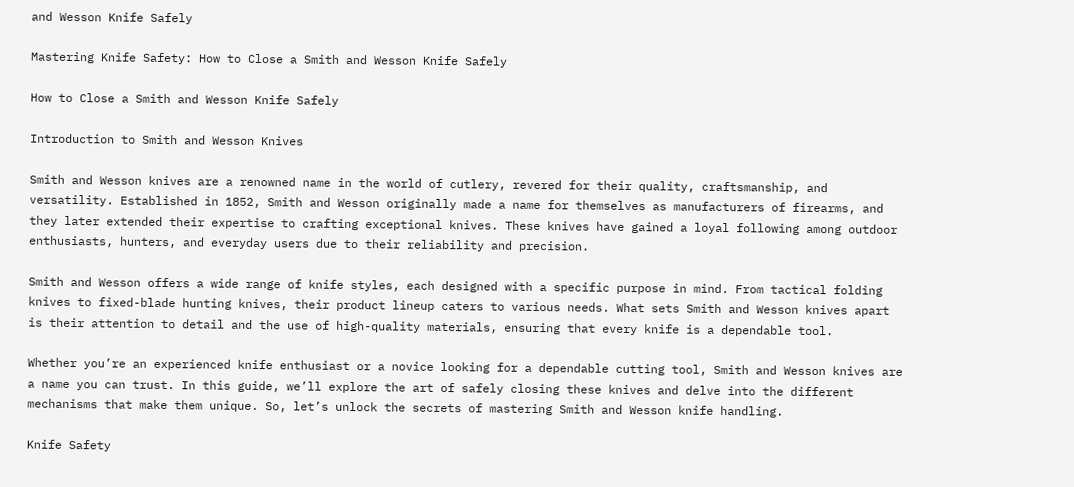and Wesson Knife Safely

Mastering Knife Safety: How to Close a Smith and Wesson Knife Safely

How to Close a Smith and Wesson Knife Safely

Introduction to Smith and Wesson Knives

Smith and Wesson knives are a renowned name in the world of cutlery, revered for their quality, craftsmanship, and versatility. Established in 1852, Smith and Wesson originally made a name for themselves as manufacturers of firearms, and they later extended their expertise to crafting exceptional knives. These knives have gained a loyal following among outdoor enthusiasts, hunters, and everyday users due to their reliability and precision.

Smith and Wesson offers a wide range of knife styles, each designed with a specific purpose in mind. From tactical folding knives to fixed-blade hunting knives, their product lineup caters to various needs. What sets Smith and Wesson knives apart is their attention to detail and the use of high-quality materials, ensuring that every knife is a dependable tool.

Whether you’re an experienced knife enthusiast or a novice looking for a dependable cutting tool, Smith and Wesson knives are a name you can trust. In this guide, we’ll explore the art of safely closing these knives and delve into the different mechanisms that make them unique. So, let’s unlock the secrets of mastering Smith and Wesson knife handling.

Knife Safety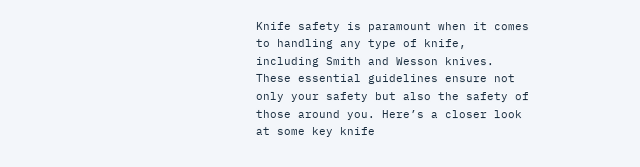Knife safety is paramount when it comes to handling any type of knife, including Smith and Wesson knives. These essential guidelines ensure not only your safety but also the safety of those around you. Here’s a closer look at some key knife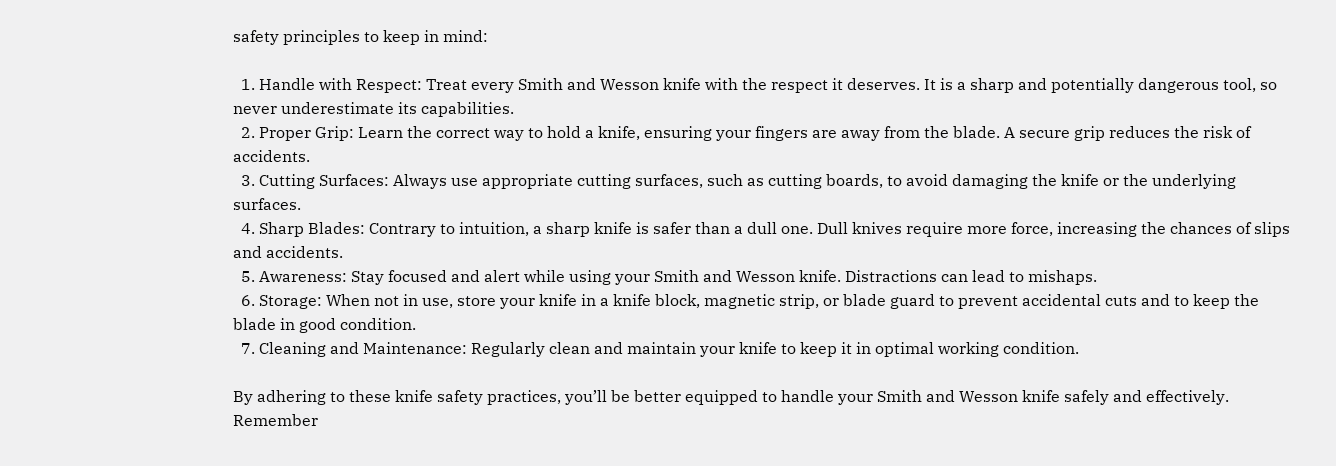safety principles to keep in mind:

  1. Handle with Respect: Treat every Smith and Wesson knife with the respect it deserves. It is a sharp and potentially dangerous tool, so never underestimate its capabilities.
  2. Proper Grip: Learn the correct way to hold a knife, ensuring your fingers are away from the blade. A secure grip reduces the risk of accidents.
  3. Cutting Surfaces: Always use appropriate cutting surfaces, such as cutting boards, to avoid damaging the knife or the underlying surfaces.
  4. Sharp Blades: Contrary to intuition, a sharp knife is safer than a dull one. Dull knives require more force, increasing the chances of slips and accidents.
  5. Awareness: Stay focused and alert while using your Smith and Wesson knife. Distractions can lead to mishaps.
  6. Storage: When not in use, store your knife in a knife block, magnetic strip, or blade guard to prevent accidental cuts and to keep the blade in good condition.
  7. Cleaning and Maintenance: Regularly clean and maintain your knife to keep it in optimal working condition.

By adhering to these knife safety practices, you’ll be better equipped to handle your Smith and Wesson knife safely and effectively. Remember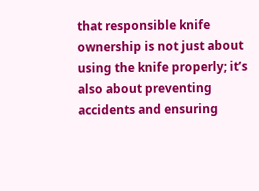that responsible knife ownership is not just about using the knife properly; it’s also about preventing accidents and ensuring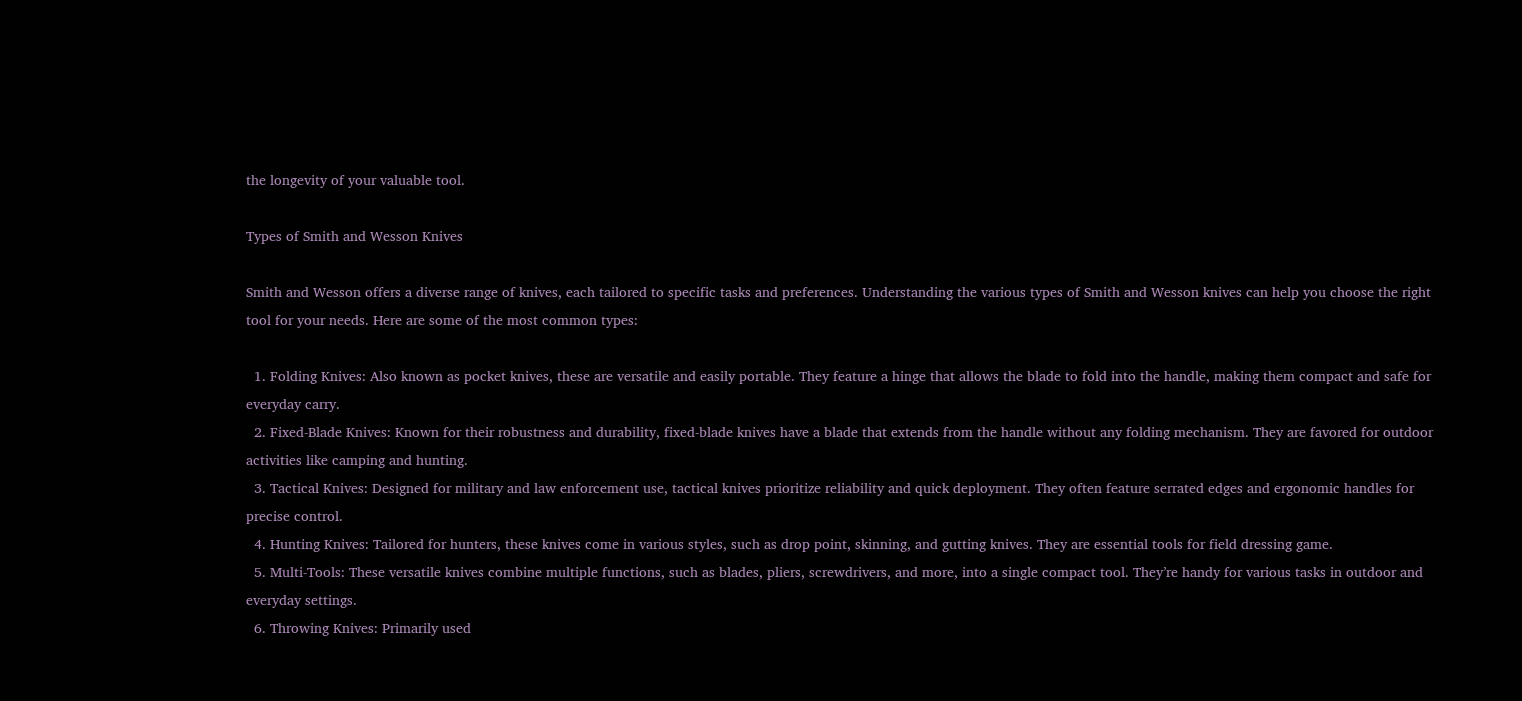the longevity of your valuable tool.

Types of Smith and Wesson Knives

Smith and Wesson offers a diverse range of knives, each tailored to specific tasks and preferences. Understanding the various types of Smith and Wesson knives can help you choose the right tool for your needs. Here are some of the most common types:

  1. Folding Knives: Also known as pocket knives, these are versatile and easily portable. They feature a hinge that allows the blade to fold into the handle, making them compact and safe for everyday carry.
  2. Fixed-Blade Knives: Known for their robustness and durability, fixed-blade knives have a blade that extends from the handle without any folding mechanism. They are favored for outdoor activities like camping and hunting.
  3. Tactical Knives: Designed for military and law enforcement use, tactical knives prioritize reliability and quick deployment. They often feature serrated edges and ergonomic handles for precise control.
  4. Hunting Knives: Tailored for hunters, these knives come in various styles, such as drop point, skinning, and gutting knives. They are essential tools for field dressing game.
  5. Multi-Tools: These versatile knives combine multiple functions, such as blades, pliers, screwdrivers, and more, into a single compact tool. They’re handy for various tasks in outdoor and everyday settings.
  6. Throwing Knives: Primarily used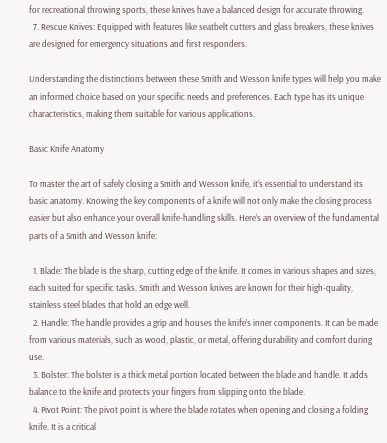for recreational throwing sports, these knives have a balanced design for accurate throwing.
  7. Rescue Knives: Equipped with features like seatbelt cutters and glass breakers, these knives are designed for emergency situations and first responders.

Understanding the distinctions between these Smith and Wesson knife types will help you make an informed choice based on your specific needs and preferences. Each type has its unique characteristics, making them suitable for various applications.

Basic Knife Anatomy

To master the art of safely closing a Smith and Wesson knife, it’s essential to understand its basic anatomy. Knowing the key components of a knife will not only make the closing process easier but also enhance your overall knife-handling skills. Here’s an overview of the fundamental parts of a Smith and Wesson knife:

  1. Blade: The blade is the sharp, cutting edge of the knife. It comes in various shapes and sizes, each suited for specific tasks. Smith and Wesson knives are known for their high-quality, stainless steel blades that hold an edge well.
  2. Handle: The handle provides a grip and houses the knife’s inner components. It can be made from various materials, such as wood, plastic, or metal, offering durability and comfort during use.
  3. Bolster: The bolster is a thick metal portion located between the blade and handle. It adds balance to the knife and protects your fingers from slipping onto the blade.
  4. Pivot Point: The pivot point is where the blade rotates when opening and closing a folding knife. It is a critical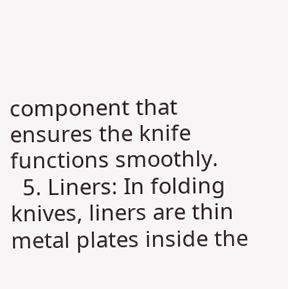component that ensures the knife functions smoothly.
  5. Liners: In folding knives, liners are thin metal plates inside the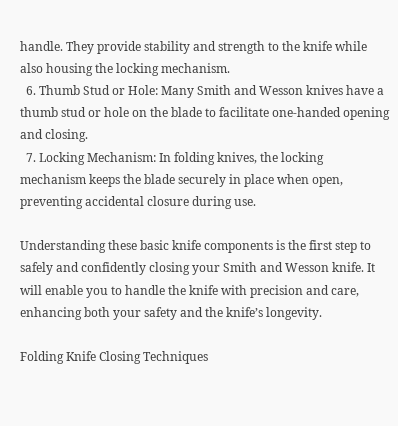handle. They provide stability and strength to the knife while also housing the locking mechanism.
  6. Thumb Stud or Hole: Many Smith and Wesson knives have a thumb stud or hole on the blade to facilitate one-handed opening and closing.
  7. Locking Mechanism: In folding knives, the locking mechanism keeps the blade securely in place when open, preventing accidental closure during use.

Understanding these basic knife components is the first step to safely and confidently closing your Smith and Wesson knife. It will enable you to handle the knife with precision and care, enhancing both your safety and the knife’s longevity.

Folding Knife Closing Techniques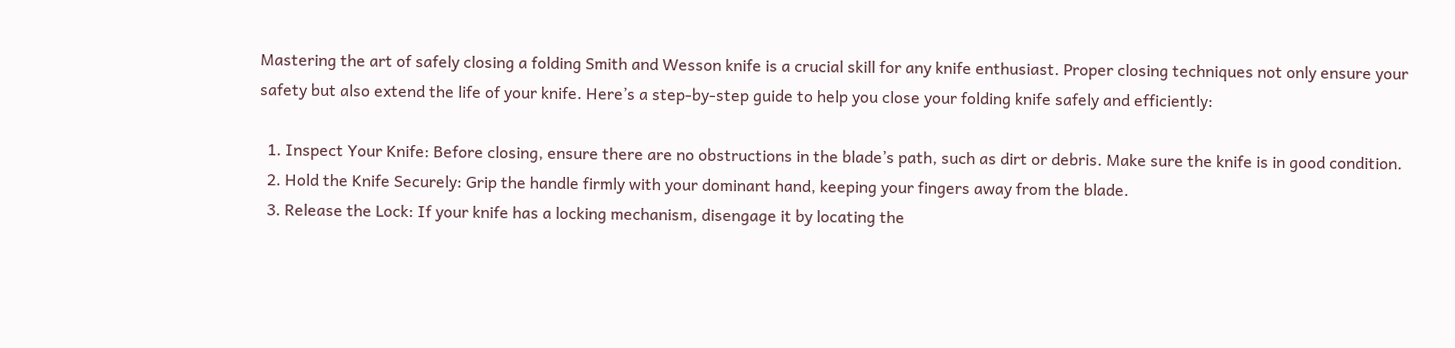Mastering the art of safely closing a folding Smith and Wesson knife is a crucial skill for any knife enthusiast. Proper closing techniques not only ensure your safety but also extend the life of your knife. Here’s a step-by-step guide to help you close your folding knife safely and efficiently:

  1. Inspect Your Knife: Before closing, ensure there are no obstructions in the blade’s path, such as dirt or debris. Make sure the knife is in good condition.
  2. Hold the Knife Securely: Grip the handle firmly with your dominant hand, keeping your fingers away from the blade.
  3. Release the Lock: If your knife has a locking mechanism, disengage it by locating the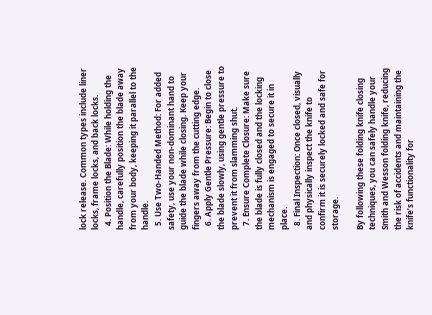lock release. Common types include liner locks, frame locks, and back locks.
  4. Position the Blade: While holding the handle, carefully position the blade away from your body, keeping it parallel to the handle.
  5. Use Two-Handed Method: For added safety, use your non-dominant hand to guide the blade while closing. Keep your fingers away from the cutting edge.
  6. Apply Gentle Pressure: Begin to close the blade slowly, using gentle pressure to prevent it from slamming shut.
  7. Ensure Complete Closure: Make sure the blade is fully closed and the locking mechanism is engaged to secure it in place.
  8. Final Inspection: Once closed, visually and physically inspect the knife to confirm it is securely locked and safe for storage.

By following these folding knife closing techniques, you can safely handle your Smith and Wesson folding knife, reducing the risk of accidents and maintaining the knife’s functionality for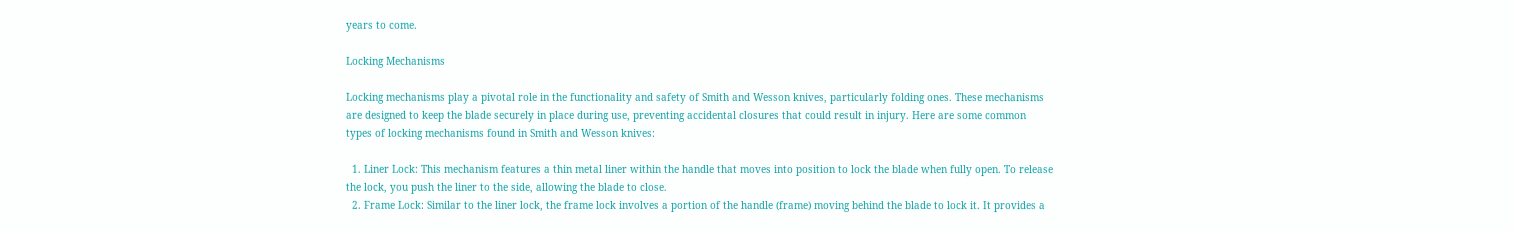years to come.

Locking Mechanisms

Locking mechanisms play a pivotal role in the functionality and safety of Smith and Wesson knives, particularly folding ones. These mechanisms are designed to keep the blade securely in place during use, preventing accidental closures that could result in injury. Here are some common types of locking mechanisms found in Smith and Wesson knives:

  1. Liner Lock: This mechanism features a thin metal liner within the handle that moves into position to lock the blade when fully open. To release the lock, you push the liner to the side, allowing the blade to close.
  2. Frame Lock: Similar to the liner lock, the frame lock involves a portion of the handle (frame) moving behind the blade to lock it. It provides a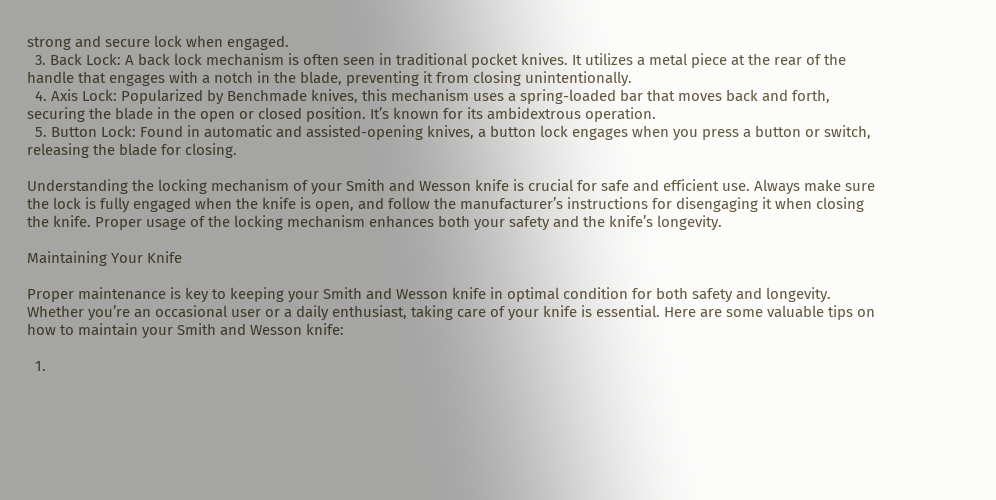strong and secure lock when engaged.
  3. Back Lock: A back lock mechanism is often seen in traditional pocket knives. It utilizes a metal piece at the rear of the handle that engages with a notch in the blade, preventing it from closing unintentionally.
  4. Axis Lock: Popularized by Benchmade knives, this mechanism uses a spring-loaded bar that moves back and forth, securing the blade in the open or closed position. It’s known for its ambidextrous operation.
  5. Button Lock: Found in automatic and assisted-opening knives, a button lock engages when you press a button or switch, releasing the blade for closing.

Understanding the locking mechanism of your Smith and Wesson knife is crucial for safe and efficient use. Always make sure the lock is fully engaged when the knife is open, and follow the manufacturer’s instructions for disengaging it when closing the knife. Proper usage of the locking mechanism enhances both your safety and the knife’s longevity.

Maintaining Your Knife

Proper maintenance is key to keeping your Smith and Wesson knife in optimal condition for both safety and longevity. Whether you’re an occasional user or a daily enthusiast, taking care of your knife is essential. Here are some valuable tips on how to maintain your Smith and Wesson knife:

  1.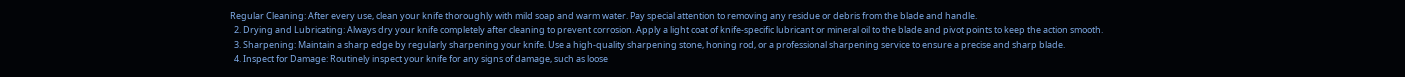Regular Cleaning: After every use, clean your knife thoroughly with mild soap and warm water. Pay special attention to removing any residue or debris from the blade and handle.
  2. Drying and Lubricating: Always dry your knife completely after cleaning to prevent corrosion. Apply a light coat of knife-specific lubricant or mineral oil to the blade and pivot points to keep the action smooth.
  3. Sharpening: Maintain a sharp edge by regularly sharpening your knife. Use a high-quality sharpening stone, honing rod, or a professional sharpening service to ensure a precise and sharp blade.
  4. Inspect for Damage: Routinely inspect your knife for any signs of damage, such as loose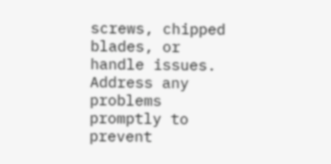screws, chipped blades, or handle issues. Address any problems promptly to prevent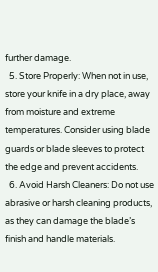further damage.
  5. Store Properly: When not in use, store your knife in a dry place, away from moisture and extreme temperatures. Consider using blade guards or blade sleeves to protect the edge and prevent accidents.
  6. Avoid Harsh Cleaners: Do not use abrasive or harsh cleaning products, as they can damage the blade’s finish and handle materials.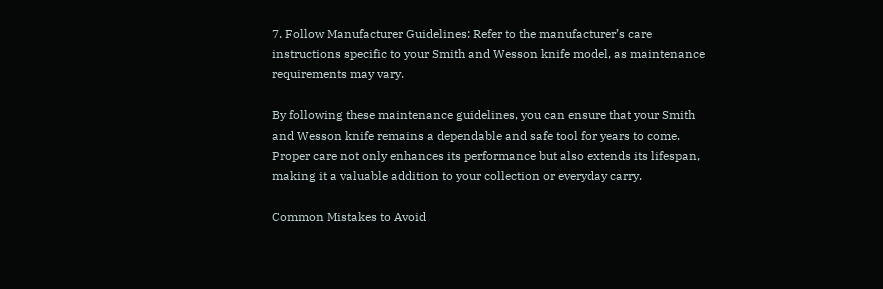7. Follow Manufacturer Guidelines: Refer to the manufacturer’s care instructions specific to your Smith and Wesson knife model, as maintenance requirements may vary.

By following these maintenance guidelines, you can ensure that your Smith and Wesson knife remains a dependable and safe tool for years to come. Proper care not only enhances its performance but also extends its lifespan, making it a valuable addition to your collection or everyday carry.

Common Mistakes to Avoid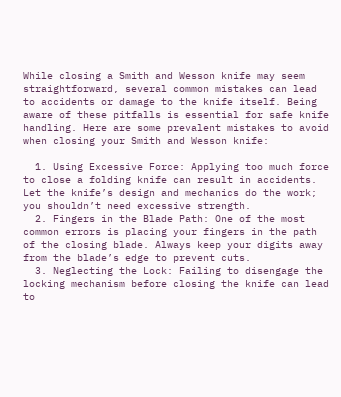While closing a Smith and Wesson knife may seem straightforward, several common mistakes can lead to accidents or damage to the knife itself. Being aware of these pitfalls is essential for safe knife handling. Here are some prevalent mistakes to avoid when closing your Smith and Wesson knife:

  1. Using Excessive Force: Applying too much force to close a folding knife can result in accidents. Let the knife’s design and mechanics do the work; you shouldn’t need excessive strength.
  2. Fingers in the Blade Path: One of the most common errors is placing your fingers in the path of the closing blade. Always keep your digits away from the blade’s edge to prevent cuts.
  3. Neglecting the Lock: Failing to disengage the locking mechanism before closing the knife can lead to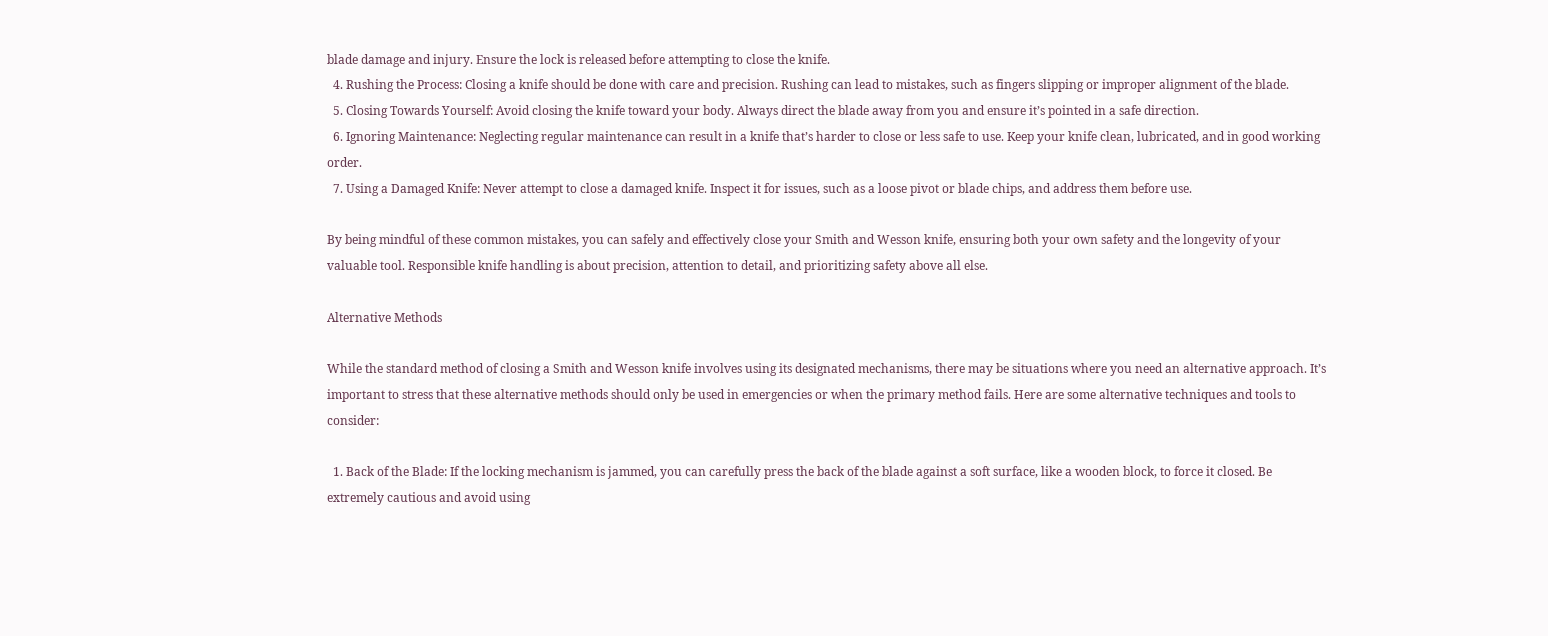blade damage and injury. Ensure the lock is released before attempting to close the knife.
  4. Rushing the Process: Closing a knife should be done with care and precision. Rushing can lead to mistakes, such as fingers slipping or improper alignment of the blade.
  5. Closing Towards Yourself: Avoid closing the knife toward your body. Always direct the blade away from you and ensure it’s pointed in a safe direction.
  6. Ignoring Maintenance: Neglecting regular maintenance can result in a knife that’s harder to close or less safe to use. Keep your knife clean, lubricated, and in good working order.
  7. Using a Damaged Knife: Never attempt to close a damaged knife. Inspect it for issues, such as a loose pivot or blade chips, and address them before use.

By being mindful of these common mistakes, you can safely and effectively close your Smith and Wesson knife, ensuring both your own safety and the longevity of your valuable tool. Responsible knife handling is about precision, attention to detail, and prioritizing safety above all else.

Alternative Methods

While the standard method of closing a Smith and Wesson knife involves using its designated mechanisms, there may be situations where you need an alternative approach. It’s important to stress that these alternative methods should only be used in emergencies or when the primary method fails. Here are some alternative techniques and tools to consider:

  1. Back of the Blade: If the locking mechanism is jammed, you can carefully press the back of the blade against a soft surface, like a wooden block, to force it closed. Be extremely cautious and avoid using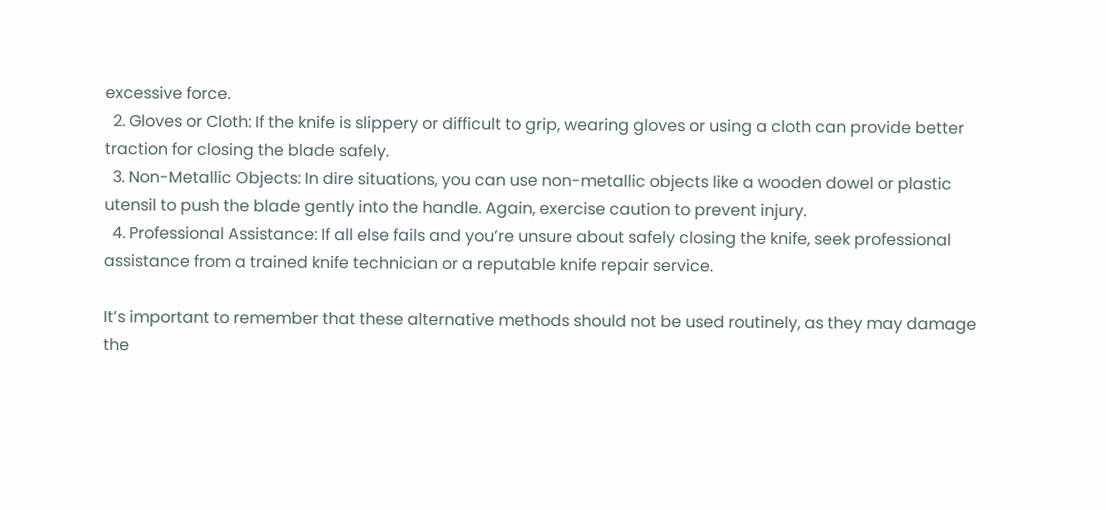excessive force.
  2. Gloves or Cloth: If the knife is slippery or difficult to grip, wearing gloves or using a cloth can provide better traction for closing the blade safely.
  3. Non-Metallic Objects: In dire situations, you can use non-metallic objects like a wooden dowel or plastic utensil to push the blade gently into the handle. Again, exercise caution to prevent injury.
  4. Professional Assistance: If all else fails and you’re unsure about safely closing the knife, seek professional assistance from a trained knife technician or a reputable knife repair service.

It’s important to remember that these alternative methods should not be used routinely, as they may damage the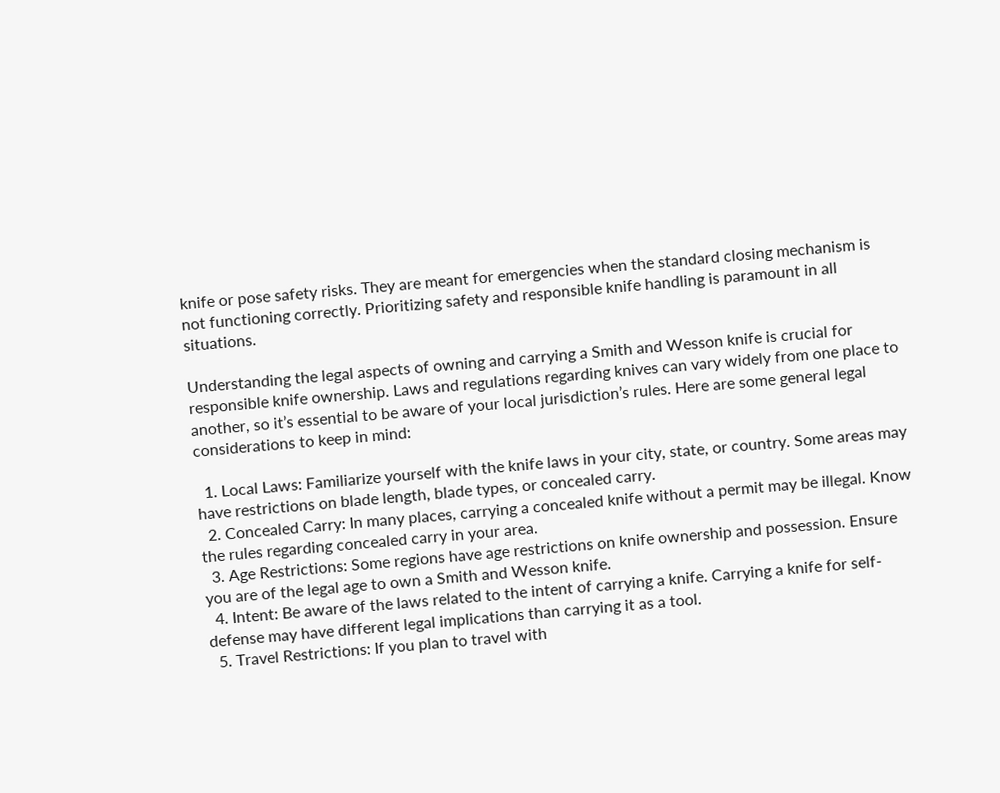knife or pose safety risks. They are meant for emergencies when the standard closing mechanism is not functioning correctly. Prioritizing safety and responsible knife handling is paramount in all situations.

Understanding the legal aspects of owning and carrying a Smith and Wesson knife is crucial for responsible knife ownership. Laws and regulations regarding knives can vary widely from one place to another, so it’s essential to be aware of your local jurisdiction’s rules. Here are some general legal considerations to keep in mind:

  1. Local Laws: Familiarize yourself with the knife laws in your city, state, or country. Some areas may have restrictions on blade length, blade types, or concealed carry.
  2. Concealed Carry: In many places, carrying a concealed knife without a permit may be illegal. Know the rules regarding concealed carry in your area.
  3. Age Restrictions: Some regions have age restrictions on knife ownership and possession. Ensure you are of the legal age to own a Smith and Wesson knife.
  4. Intent: Be aware of the laws related to the intent of carrying a knife. Carrying a knife for self-defense may have different legal implications than carrying it as a tool.
  5. Travel Restrictions: If you plan to travel with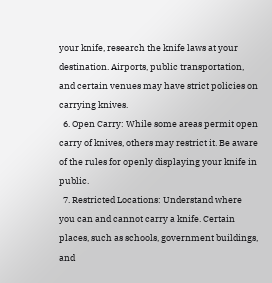your knife, research the knife laws at your destination. Airports, public transportation, and certain venues may have strict policies on carrying knives.
  6. Open Carry: While some areas permit open carry of knives, others may restrict it. Be aware of the rules for openly displaying your knife in public.
  7. Restricted Locations: Understand where you can and cannot carry a knife. Certain places, such as schools, government buildings, and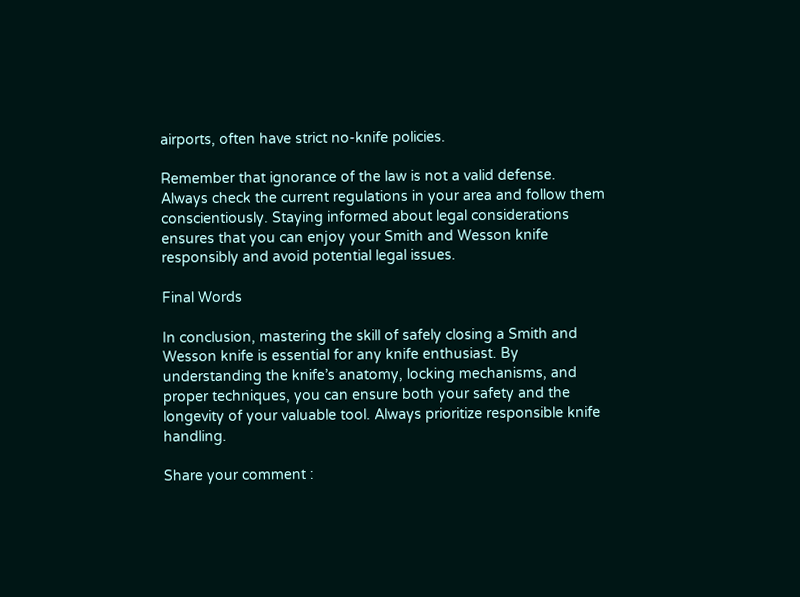airports, often have strict no-knife policies.

Remember that ignorance of the law is not a valid defense. Always check the current regulations in your area and follow them conscientiously. Staying informed about legal considerations ensures that you can enjoy your Smith and Wesson knife responsibly and avoid potential legal issues.

Final Words

In conclusion, mastering the skill of safely closing a Smith and Wesson knife is essential for any knife enthusiast. By understanding the knife’s anatomy, locking mechanisms, and proper techniques, you can ensure both your safety and the longevity of your valuable tool. Always prioritize responsible knife handling.

Share your comment :